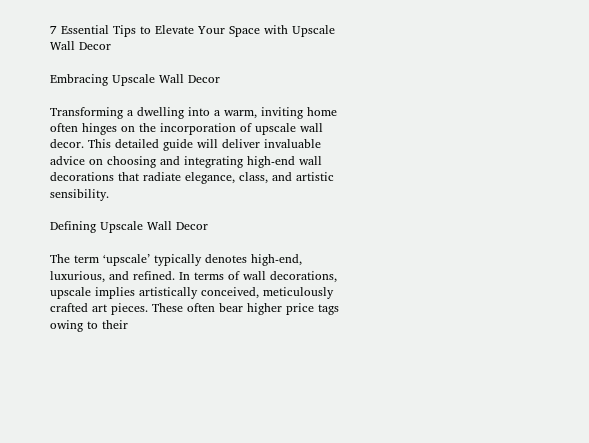7 Essential Tips to Elevate Your Space with Upscale Wall Decor

Embracing Upscale Wall Decor

Transforming a dwelling into a warm, inviting home often hinges on the incorporation of upscale wall decor. This detailed guide will deliver invaluable advice on choosing and integrating high-end wall decorations that radiate elegance, class, and artistic sensibility.

Defining Upscale Wall Decor

The term ‘upscale’ typically denotes high-end, luxurious, and refined. In terms of wall decorations, upscale implies artistically conceived, meticulously crafted art pieces. These often bear higher price tags owing to their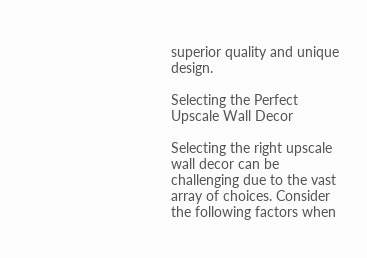superior quality and unique design.

Selecting the Perfect Upscale Wall Decor

Selecting the right upscale wall decor can be challenging due to the vast array of choices. Consider the following factors when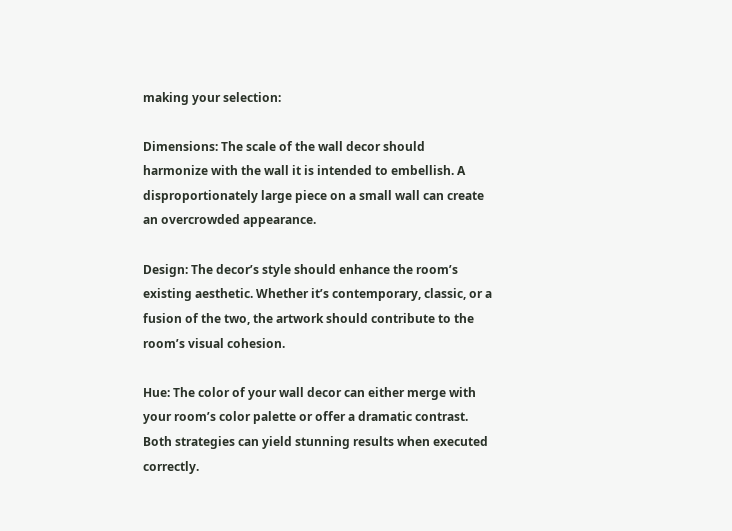making your selection:

Dimensions: The scale of the wall decor should harmonize with the wall it is intended to embellish. A disproportionately large piece on a small wall can create an overcrowded appearance.

Design: The decor’s style should enhance the room’s existing aesthetic. Whether it’s contemporary, classic, or a fusion of the two, the artwork should contribute to the room’s visual cohesion.

Hue: The color of your wall decor can either merge with your room’s color palette or offer a dramatic contrast. Both strategies can yield stunning results when executed correctly.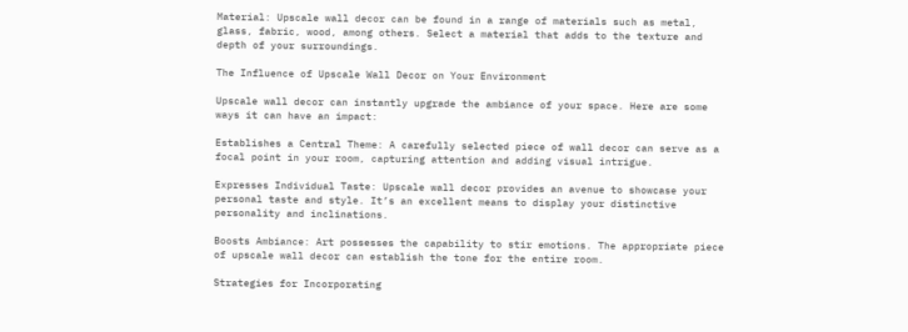Material: Upscale wall decor can be found in a range of materials such as metal, glass, fabric, wood, among others. Select a material that adds to the texture and depth of your surroundings.

The Influence of Upscale Wall Decor on Your Environment

Upscale wall decor can instantly upgrade the ambiance of your space. Here are some ways it can have an impact:

Establishes a Central Theme: A carefully selected piece of wall decor can serve as a focal point in your room, capturing attention and adding visual intrigue.

Expresses Individual Taste: Upscale wall decor provides an avenue to showcase your personal taste and style. It’s an excellent means to display your distinctive personality and inclinations.

Boosts Ambiance: Art possesses the capability to stir emotions. The appropriate piece of upscale wall decor can establish the tone for the entire room.

Strategies for Incorporating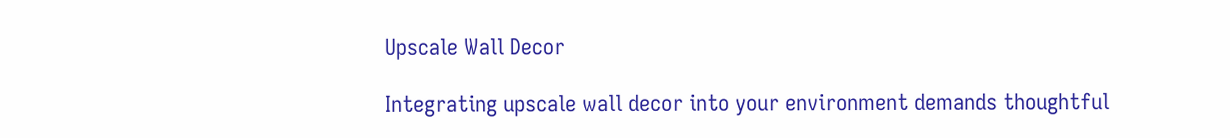Upscale Wall Decor

Integrating upscale wall decor into your environment demands thoughtful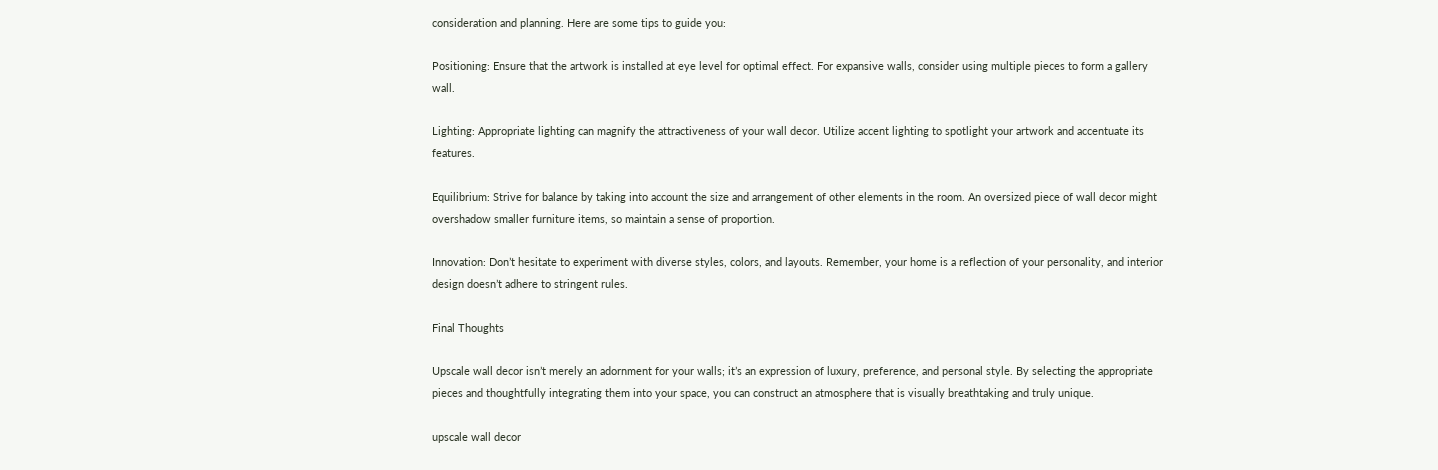consideration and planning. Here are some tips to guide you:

Positioning: Ensure that the artwork is installed at eye level for optimal effect. For expansive walls, consider using multiple pieces to form a gallery wall.

Lighting: Appropriate lighting can magnify the attractiveness of your wall decor. Utilize accent lighting to spotlight your artwork and accentuate its features.

Equilibrium: Strive for balance by taking into account the size and arrangement of other elements in the room. An oversized piece of wall decor might overshadow smaller furniture items, so maintain a sense of proportion.

Innovation: Don’t hesitate to experiment with diverse styles, colors, and layouts. Remember, your home is a reflection of your personality, and interior design doesn’t adhere to stringent rules.

Final Thoughts

Upscale wall decor isn’t merely an adornment for your walls; it’s an expression of luxury, preference, and personal style. By selecting the appropriate pieces and thoughtfully integrating them into your space, you can construct an atmosphere that is visually breathtaking and truly unique.

upscale wall decor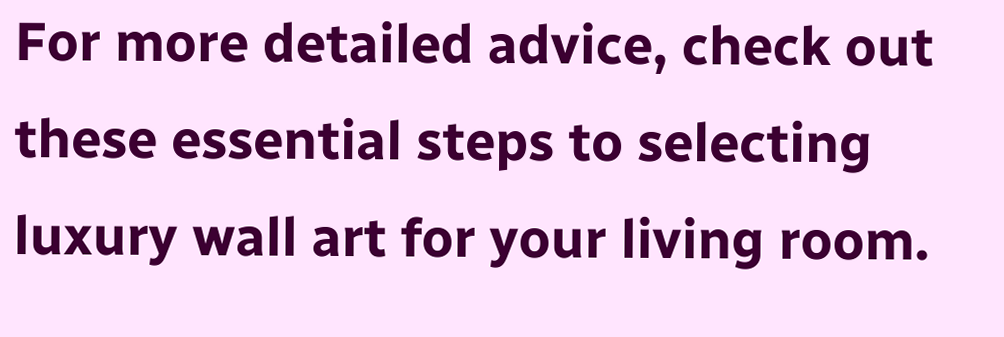For more detailed advice, check out these essential steps to selecting luxury wall art for your living room.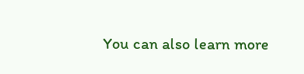You can also learn more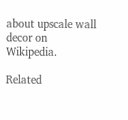about upscale wall decor on Wikipedia.

Related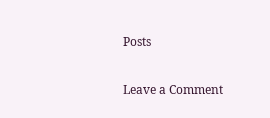Posts

Leave a Comment